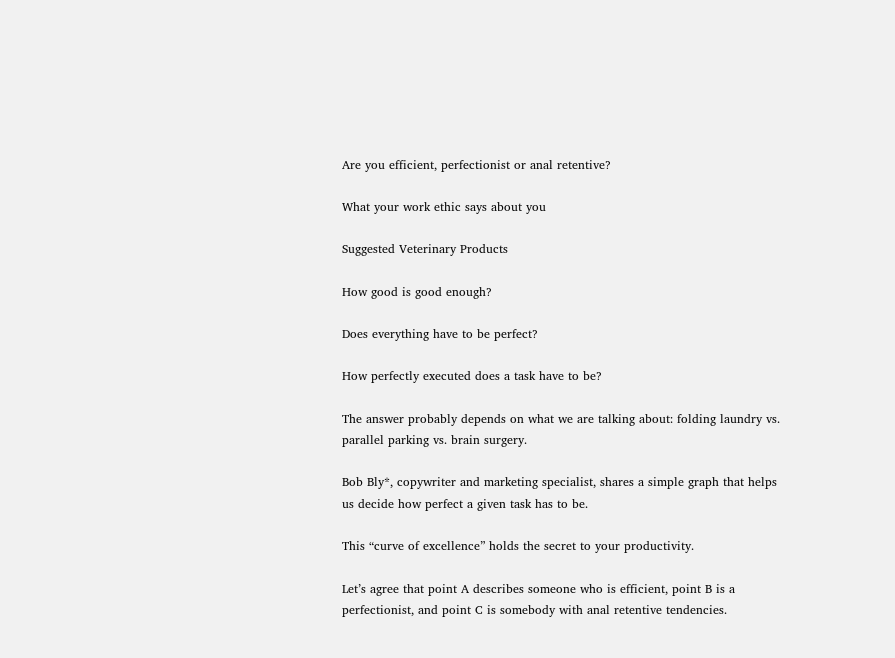Are you efficient, perfectionist or anal retentive?

What your work ethic says about you

Suggested Veterinary Products

How good is good enough?

Does everything have to be perfect?

How perfectly executed does a task have to be?

The answer probably depends on what we are talking about: folding laundry vs. parallel parking vs. brain surgery.

Bob Bly*, copywriter and marketing specialist, shares a simple graph that helps us decide how perfect a given task has to be.

This “curve of excellence” holds the secret to your productivity.

Let’s agree that point A describes someone who is efficient, point B is a perfectionist, and point C is somebody with anal retentive tendencies.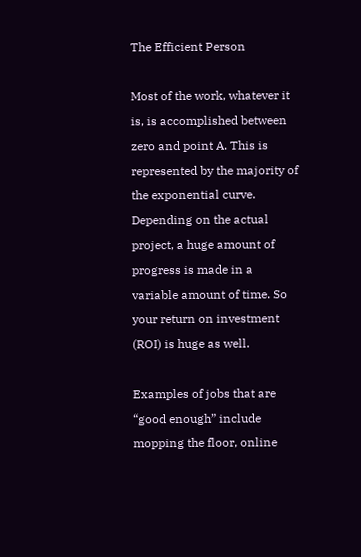The Efficient Person

Most of the work, whatever it is, is accomplished between zero and point A. This is represented by the majority of the exponential curve. Depending on the actual project, a huge amount of progress is made in a variable amount of time. So your return on investment (ROI) is huge as well.

Examples of jobs that are “good enough” include mopping the floor, online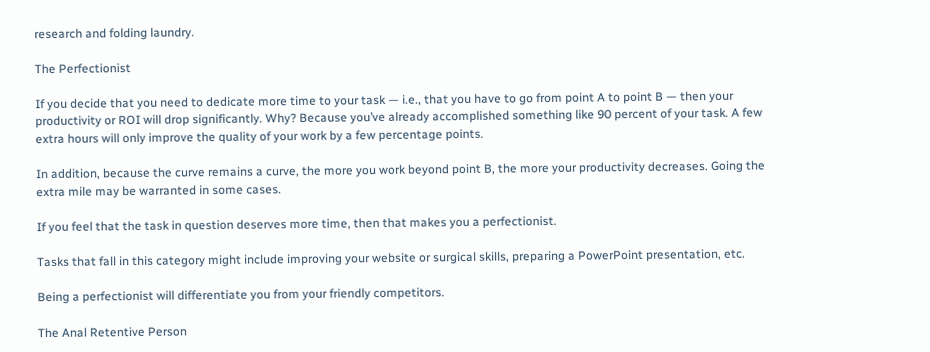research and folding laundry.

The Perfectionist

If you decide that you need to dedicate more time to your task — i.e., that you have to go from point A to point B — then your productivity or ROI will drop significantly. Why? Because you’ve already accomplished something like 90 percent of your task. A few extra hours will only improve the quality of your work by a few percentage points.

In addition, because the curve remains a curve, the more you work beyond point B, the more your productivity decreases. Going the extra mile may be warranted in some cases.

If you feel that the task in question deserves more time, then that makes you a perfectionist.

Tasks that fall in this category might include improving your website or surgical skills, preparing a PowerPoint presentation, etc.

Being a perfectionist will differentiate you from your friendly competitors.

The Anal Retentive Person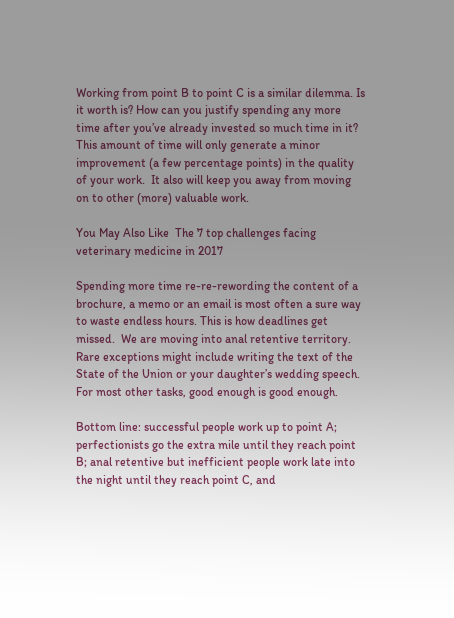Working from point B to point C is a similar dilemma. Is it worth is? How can you justify spending any more time after you’ve already invested so much time in it? This amount of time will only generate a minor improvement (a few percentage points) in the quality of your work.  It also will keep you away from moving on to other (more) valuable work.

You May Also Like  The 7 top challenges facing veterinary medicine in 2017

Spending more time re-re-rewording the content of a brochure, a memo or an email is most often a sure way to waste endless hours. This is how deadlines get missed.  We are moving into anal retentive territory. Rare exceptions might include writing the text of the State of the Union or your daughter’s wedding speech.  For most other tasks, good enough is good enough.

Bottom line: successful people work up to point A; perfectionists go the extra mile until they reach point B; anal retentive but inefficient people work late into the night until they reach point C, and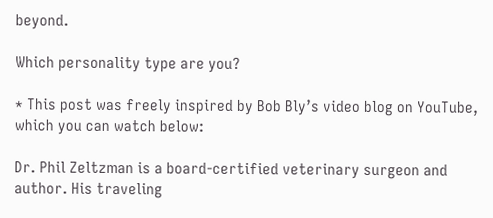beyond.

Which personality type are you?

* This post was freely inspired by Bob Bly’s video blog on YouTube, which you can watch below:

Dr. Phil Zeltzman is a board-certified veterinary surgeon and author. His traveling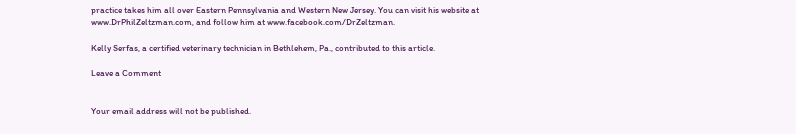practice takes him all over Eastern Pennsylvania and Western New Jersey. You can visit his website at www.DrPhilZeltzman.com, and follow him at www.facebook.com/DrZeltzman.

Kelly Serfas, a certified veterinary technician in Bethlehem, Pa., contributed to this article.

Leave a Comment


Your email address will not be published.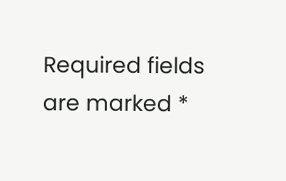Required fields are marked *